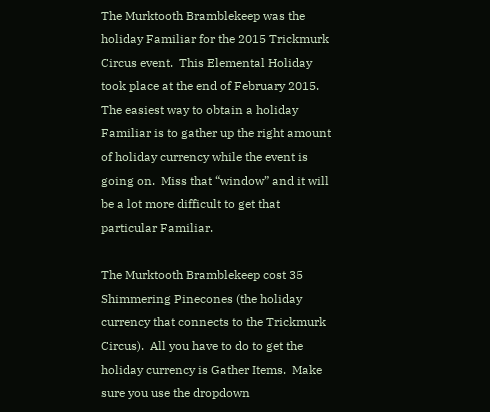The Murktooth Bramblekeep was the holiday Familiar for the 2015 Trickmurk Circus event.  This Elemental Holiday took place at the end of February 2015.  The easiest way to obtain a holiday Familiar is to gather up the right amount of holiday currency while the event is going on.  Miss that “window” and it will be a lot more difficult to get that particular Familiar.

The Murktooth Bramblekeep cost 35 Shimmering Pinecones (the holiday currency that connects to the Trickmurk Circus).  All you have to do to get the holiday currency is Gather Items.  Make sure you use the dropdown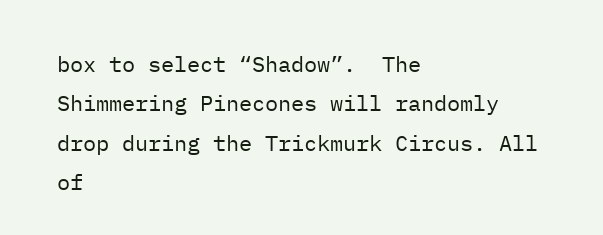box to select “Shadow”.  The Shimmering Pinecones will randomly drop during the Trickmurk Circus. All of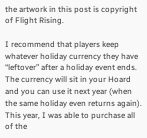the artwork in this post is copyright of Flight Rising.

I recommend that players keep whatever holiday currency they have “leftover” after a holiday event ends. The currency will sit in your Hoard and you can use it next year (when the same holiday even returns again). This year, I was able to purchase all of the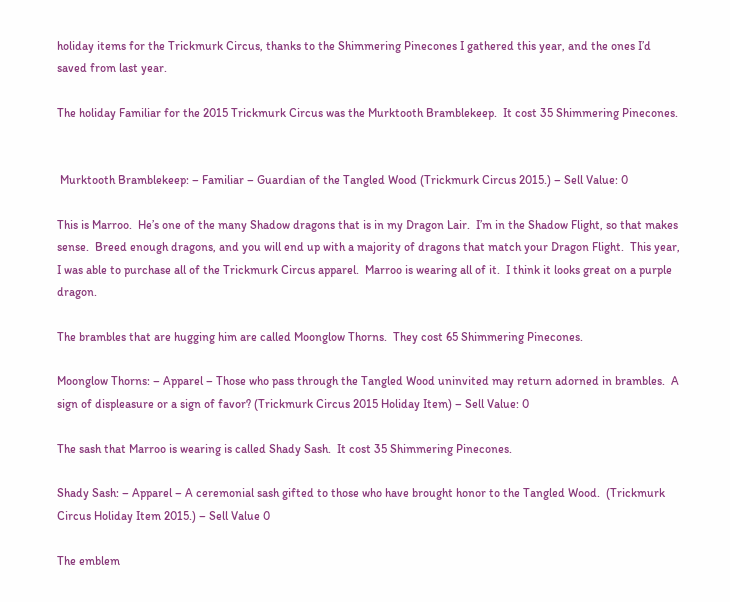holiday items for the Trickmurk Circus, thanks to the Shimmering Pinecones I gathered this year, and the ones I’d saved from last year.

The holiday Familiar for the 2015 Trickmurk Circus was the Murktooth Bramblekeep.  It cost 35 Shimmering Pinecones.


 Murktooth Bramblekeep: – Familiar – Guardian of the Tangled Wood (Trickmurk Circus 2015.) – Sell Value: 0

This is Marroo.  He’s one of the many Shadow dragons that is in my Dragon Lair.  I’m in the Shadow Flight, so that makes sense.  Breed enough dragons, and you will end up with a majority of dragons that match your Dragon Flight.  This year, I was able to purchase all of the Trickmurk Circus apparel.  Marroo is wearing all of it.  I think it looks great on a purple dragon.

The brambles that are hugging him are called Moonglow Thorns.  They cost 65 Shimmering Pinecones.

Moonglow Thorns: – Apparel – Those who pass through the Tangled Wood uninvited may return adorned in brambles.  A sign of displeasure or a sign of favor? (Trickmurk Circus 2015 Holiday Item) – Sell Value: 0

The sash that Marroo is wearing is called Shady Sash.  It cost 35 Shimmering Pinecones.

Shady Sash: – Apparel – A ceremonial sash gifted to those who have brought honor to the Tangled Wood.  (Trickmurk Circus Holiday Item 2015.) – Sell Value 0

The emblem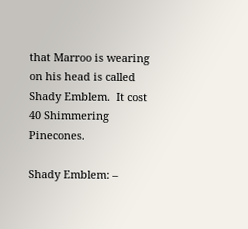that Marroo is wearing on his head is called Shady Emblem.  It cost 40 Shimmering Pinecones.

Shady Emblem: –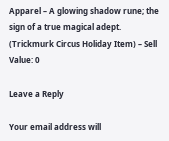Apparel – A glowing shadow rune; the sign of a true magical adept. (Trickmurk Circus Holiday Item) – Sell Value: 0

Leave a Reply

Your email address will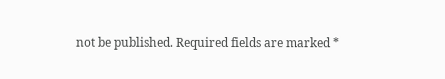not be published. Required fields are marked *